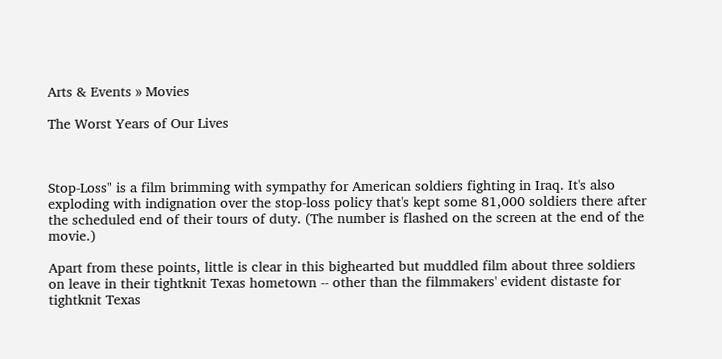Arts & Events » Movies

The Worst Years of Our Lives



Stop-Loss" is a film brimming with sympathy for American soldiers fighting in Iraq. It's also exploding with indignation over the stop-loss policy that's kept some 81,000 soldiers there after the scheduled end of their tours of duty. (The number is flashed on the screen at the end of the movie.)

Apart from these points, little is clear in this bighearted but muddled film about three soldiers on leave in their tightknit Texas hometown -- other than the filmmakers' evident distaste for tightknit Texas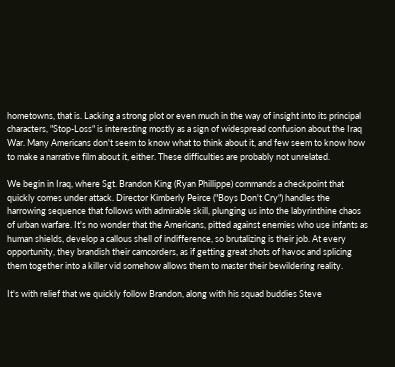hometowns, that is. Lacking a strong plot or even much in the way of insight into its principal characters, "Stop-Loss" is interesting mostly as a sign of widespread confusion about the Iraq War. Many Americans don't seem to know what to think about it, and few seem to know how to make a narrative film about it, either. These difficulties are probably not unrelated.

We begin in Iraq, where Sgt. Brandon King (Ryan Phillippe) commands a checkpoint that quickly comes under attack. Director Kimberly Peirce ("Boys Don't Cry") handles the harrowing sequence that follows with admirable skill, plunging us into the labyrinthine chaos of urban warfare. It's no wonder that the Americans, pitted against enemies who use infants as human shields, develop a callous shell of indifference, so brutalizing is their job. At every opportunity, they brandish their camcorders, as if getting great shots of havoc and splicing them together into a killer vid somehow allows them to master their bewildering reality.

It's with relief that we quickly follow Brandon, along with his squad buddies Steve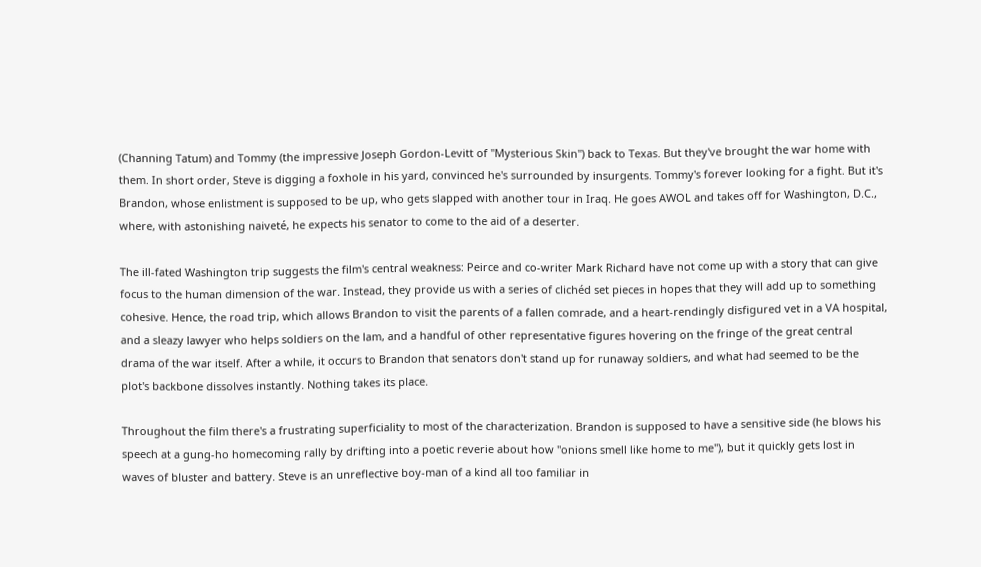(Channing Tatum) and Tommy (the impressive Joseph Gordon-Levitt of "Mysterious Skin") back to Texas. But they've brought the war home with them. In short order, Steve is digging a foxhole in his yard, convinced he's surrounded by insurgents. Tommy's forever looking for a fight. But it's Brandon, whose enlistment is supposed to be up, who gets slapped with another tour in Iraq. He goes AWOL and takes off for Washington, D.C., where, with astonishing naiveté, he expects his senator to come to the aid of a deserter.

The ill-fated Washington trip suggests the film's central weakness: Peirce and co-writer Mark Richard have not come up with a story that can give focus to the human dimension of the war. Instead, they provide us with a series of clichéd set pieces in hopes that they will add up to something cohesive. Hence, the road trip, which allows Brandon to visit the parents of a fallen comrade, and a heart-rendingly disfigured vet in a VA hospital, and a sleazy lawyer who helps soldiers on the lam, and a handful of other representative figures hovering on the fringe of the great central drama of the war itself. After a while, it occurs to Brandon that senators don't stand up for runaway soldiers, and what had seemed to be the plot's backbone dissolves instantly. Nothing takes its place.

Throughout the film there's a frustrating superficiality to most of the characterization. Brandon is supposed to have a sensitive side (he blows his speech at a gung-ho homecoming rally by drifting into a poetic reverie about how "onions smell like home to me"), but it quickly gets lost in waves of bluster and battery. Steve is an unreflective boy-man of a kind all too familiar in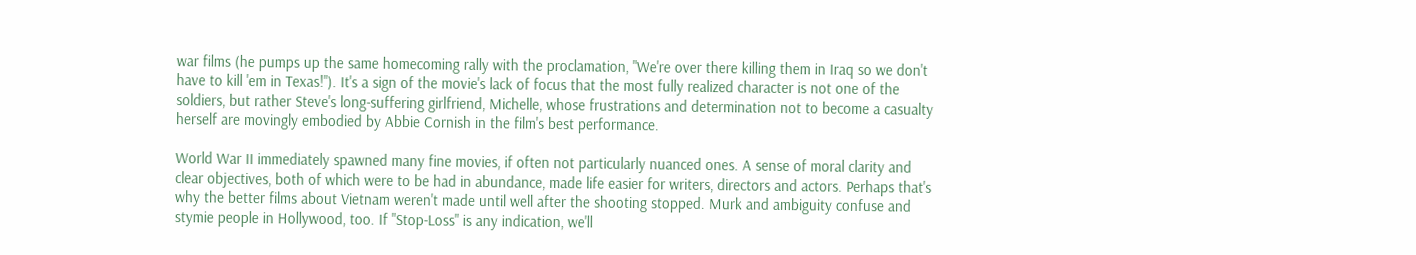war films (he pumps up the same homecoming rally with the proclamation, "We're over there killing them in Iraq so we don't have to kill 'em in Texas!"). It's a sign of the movie's lack of focus that the most fully realized character is not one of the soldiers, but rather Steve's long-suffering girlfriend, Michelle, whose frustrations and determination not to become a casualty herself are movingly embodied by Abbie Cornish in the film's best performance.

World War II immediately spawned many fine movies, if often not particularly nuanced ones. A sense of moral clarity and clear objectives, both of which were to be had in abundance, made life easier for writers, directors and actors. Perhaps that's why the better films about Vietnam weren't made until well after the shooting stopped. Murk and ambiguity confuse and stymie people in Hollywood, too. If "Stop-Loss" is any indication, we'll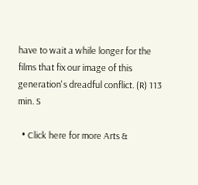have to wait a while longer for the films that fix our image of this generation's dreadful conflict. (R) 113 min. S

  • Click here for more Arts &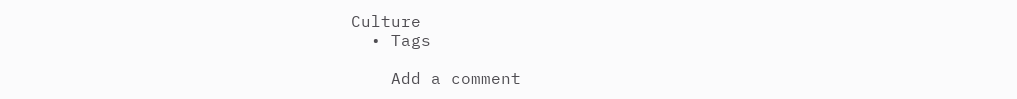Culture
  • Tags

    Add a comment